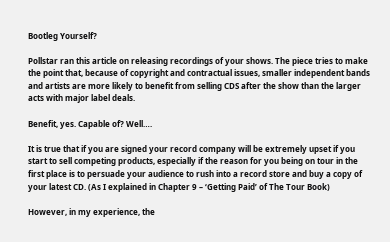Bootleg Yourself?

Pollstar ran this article on releasing recordings of your shows. The piece tries to make the point that, because of copyright and contractual issues, smaller independent bands and artists are more likely to benefit from selling CDS after the show than the larger acts with major label deals.

Benefit, yes. Capable of? Well….

It is true that if you are signed your record company will be extremely upset if you start to sell competing products, especially if the reason for you being on tour in the first place is to persuade your audience to rush into a record store and buy a copy of your latest CD. (As I explained in Chapter 9 – ‘Getting Paid’ of The Tour Book)

However, in my experience, the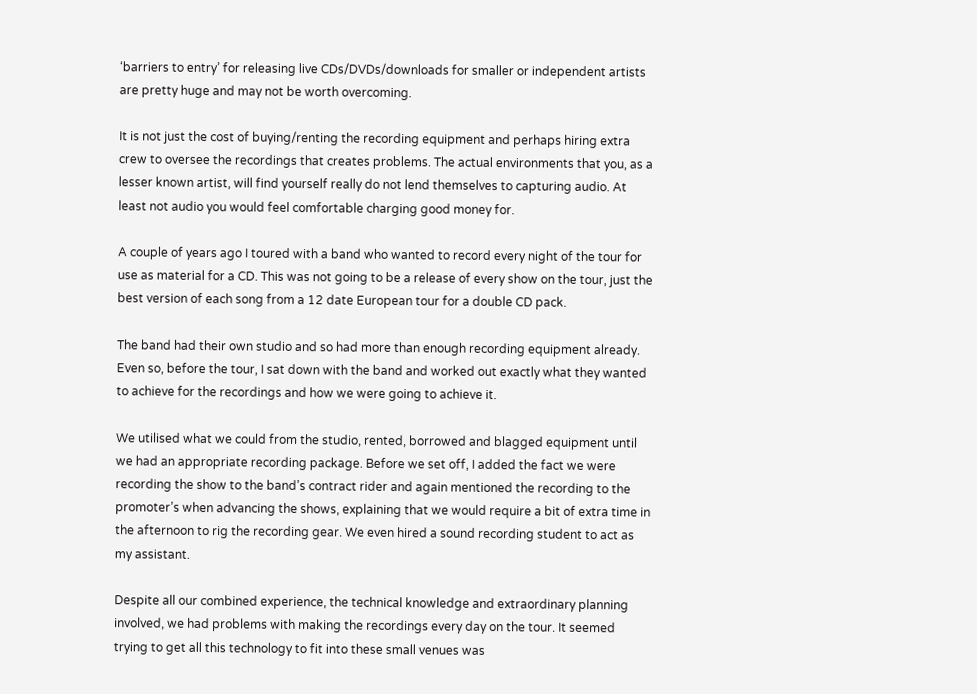‘barriers to entry’ for releasing live CDs/DVDs/downloads for smaller or independent artists are pretty huge and may not be worth overcoming.

It is not just the cost of buying/renting the recording equipment and perhaps hiring extra crew to oversee the recordings that creates problems. The actual environments that you, as a lesser known artist, will find yourself really do not lend themselves to capturing audio. At least not audio you would feel comfortable charging good money for.

A couple of years ago I toured with a band who wanted to record every night of the tour for use as material for a CD. This was not going to be a release of every show on the tour, just the best version of each song from a 12 date European tour for a double CD pack.

The band had their own studio and so had more than enough recording equipment already. Even so, before the tour, I sat down with the band and worked out exactly what they wanted to achieve for the recordings and how we were going to achieve it.

We utilised what we could from the studio, rented, borrowed and blagged equipment until we had an appropriate recording package. Before we set off, I added the fact we were recording the show to the band’s contract rider and again mentioned the recording to the promoter’s when advancing the shows, explaining that we would require a bit of extra time in the afternoon to rig the recording gear. We even hired a sound recording student to act as my assistant.

Despite all our combined experience, the technical knowledge and extraordinary planning involved, we had problems with making the recordings every day on the tour. It seemed trying to get all this technology to fit into these small venues was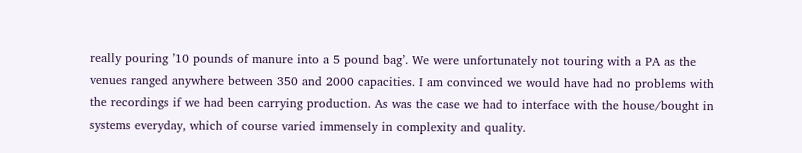really pouring ’10 pounds of manure into a 5 pound bag’. We were unfortunately not touring with a PA as the venues ranged anywhere between 350 and 2000 capacities. I am convinced we would have had no problems with the recordings if we had been carrying production. As was the case we had to interface with the house/bought in systems everyday, which of course varied immensely in complexity and quality.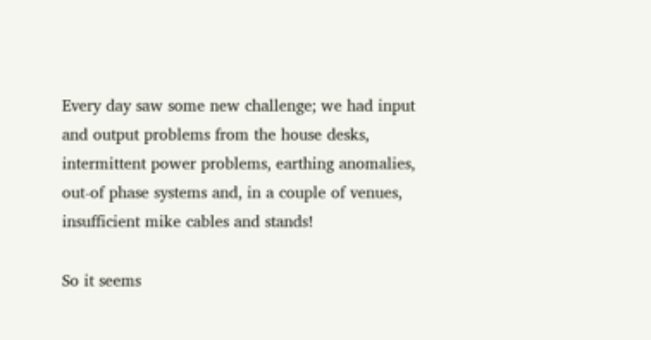Every day saw some new challenge; we had input and output problems from the house desks, intermittent power problems, earthing anomalies, out-of phase systems and, in a couple of venues, insufficient mike cables and stands!

So it seems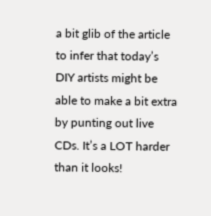a bit glib of the article to infer that today’s DIY artists might be able to make a bit extra by punting out live CDs. It’s a LOT harder than it looks!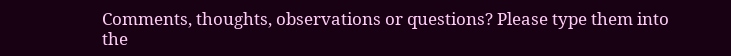Comments, thoughts, observations or questions? Please type them into the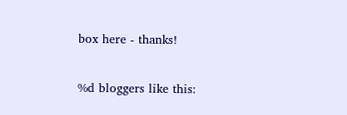box here - thanks!

%d bloggers like this: